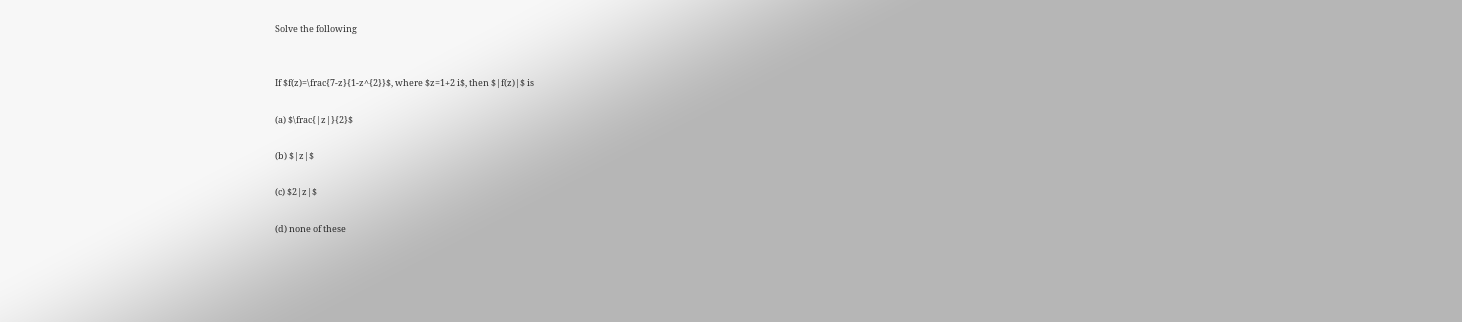Solve the following


If $f(z)=\frac{7-z}{1-z^{2}}$, where $z=1+2 i$, then $|f(z)|$ is

(a) $\frac{|z|}{2}$

(b) $|z|$

(c) $2|z|$

(d) none of these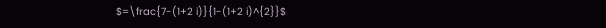$=\frac{7-(1+2 i)}{1-(1+2 i)^{2}}$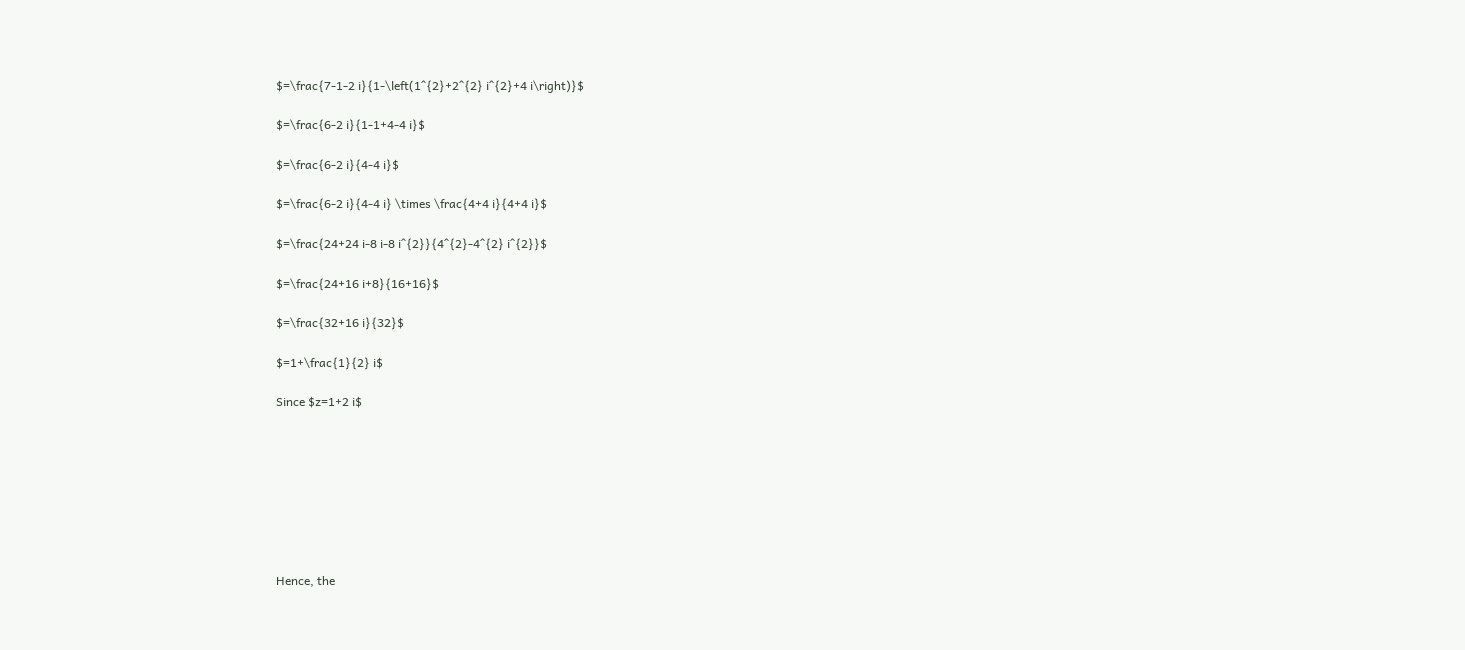$=\frac{7-1-2 i}{1-\left(1^{2}+2^{2} i^{2}+4 i\right)}$

$=\frac{6-2 i}{1-1+4-4 i}$

$=\frac{6-2 i}{4-4 i}$

$=\frac{6-2 i}{4-4 i} \times \frac{4+4 i}{4+4 i}$

$=\frac{24+24 i-8 i-8 i^{2}}{4^{2}-4^{2} i^{2}}$

$=\frac{24+16 i+8}{16+16}$

$=\frac{32+16 i}{32}$

$=1+\frac{1}{2} i$

Since $z=1+2 i$








Hence, the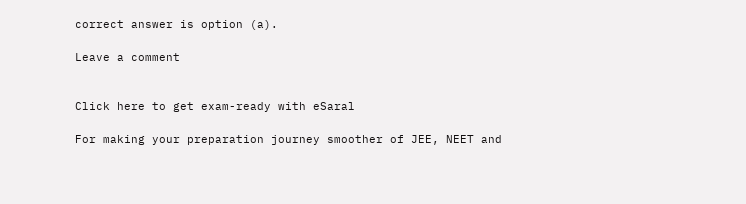correct answer is option (a).

Leave a comment


Click here to get exam-ready with eSaral

For making your preparation journey smoother of JEE, NEET and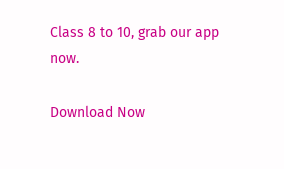Class 8 to 10, grab our app now.

Download Now